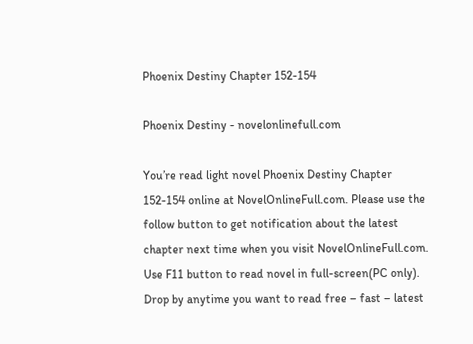Phoenix Destiny Chapter 152-154

Phoenix Destiny - novelonlinefull.com

You’re read light novel Phoenix Destiny Chapter 152-154 online at NovelOnlineFull.com. Please use the follow button to get notification about the latest chapter next time when you visit NovelOnlineFull.com. Use F11 button to read novel in full-screen(PC only). Drop by anytime you want to read free – fast – latest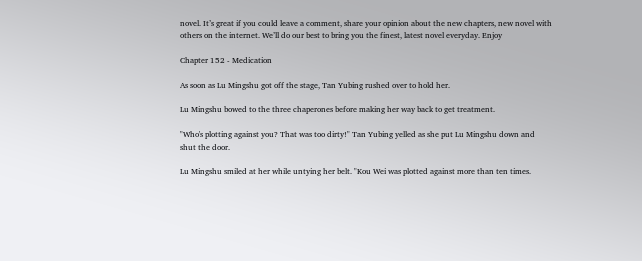novel. It’s great if you could leave a comment, share your opinion about the new chapters, new novel with others on the internet. We’ll do our best to bring you the finest, latest novel everyday. Enjoy

Chapter 152 - Medication

As soon as Lu Mingshu got off the stage, Tan Yubing rushed over to hold her.

Lu Mingshu bowed to the three chaperones before making her way back to get treatment.

"Who's plotting against you? That was too dirty!" Tan Yubing yelled as she put Lu Mingshu down and shut the door.

Lu Mingshu smiled at her while untying her belt. "Kou Wei was plotted against more than ten times.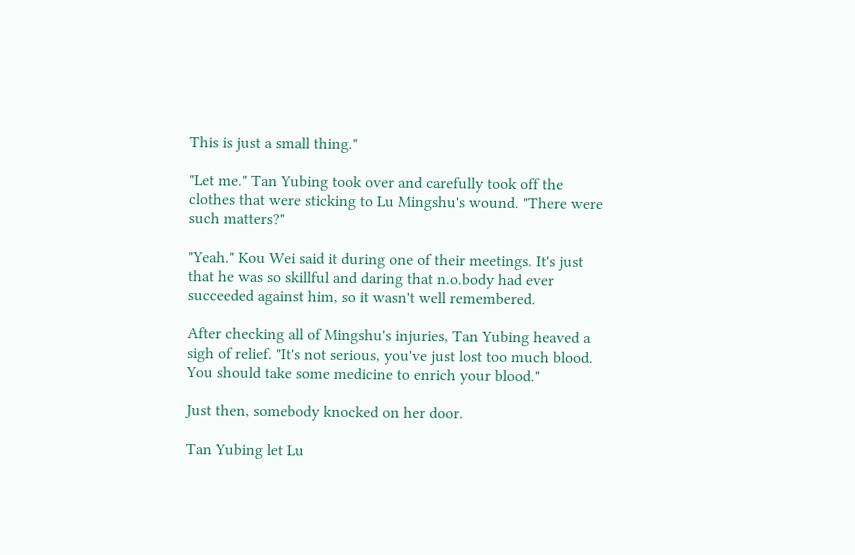This is just a small thing."

"Let me." Tan Yubing took over and carefully took off the clothes that were sticking to Lu Mingshu's wound. "There were such matters?"

"Yeah." Kou Wei said it during one of their meetings. It's just that he was so skillful and daring that n.o.body had ever succeeded against him, so it wasn't well remembered.

After checking all of Mingshu's injuries, Tan Yubing heaved a sigh of relief. "It's not serious, you've just lost too much blood. You should take some medicine to enrich your blood."

Just then, somebody knocked on her door.

Tan Yubing let Lu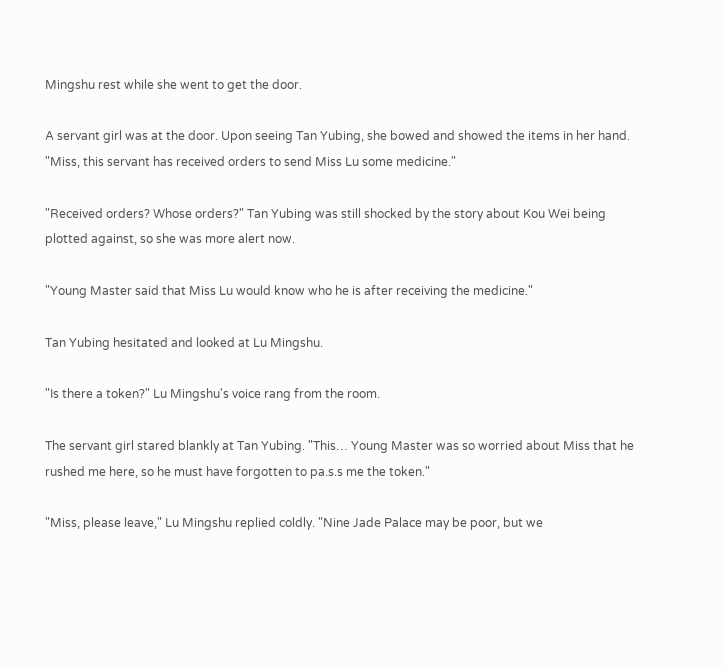Mingshu rest while she went to get the door.

A servant girl was at the door. Upon seeing Tan Yubing, she bowed and showed the items in her hand. "Miss, this servant has received orders to send Miss Lu some medicine."

"Received orders? Whose orders?" Tan Yubing was still shocked by the story about Kou Wei being plotted against, so she was more alert now.

"Young Master said that Miss Lu would know who he is after receiving the medicine."

Tan Yubing hesitated and looked at Lu Mingshu.

"Is there a token?" Lu Mingshu's voice rang from the room.

The servant girl stared blankly at Tan Yubing. "This… Young Master was so worried about Miss that he rushed me here, so he must have forgotten to pa.s.s me the token."

"Miss, please leave," Lu Mingshu replied coldly. "Nine Jade Palace may be poor, but we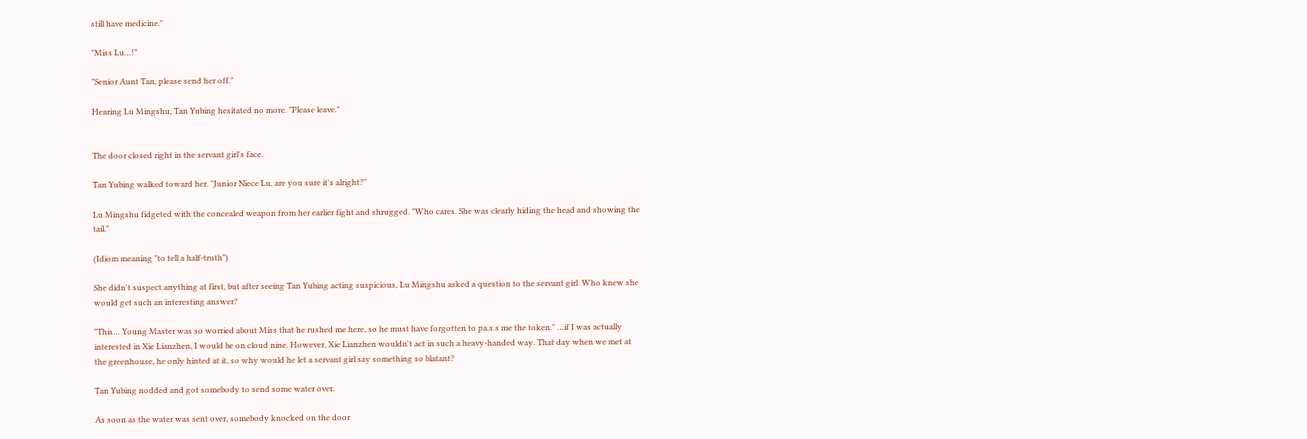still have medicine."

"Miss Lu…!"

"Senior Aunt Tan, please send her off."

Hearing Lu Mingshu, Tan Yubing hesitated no more. "Please leave."


The door closed right in the servant girl's face.

Tan Yubing walked toward her. "Junior Niece Lu, are you sure it's alright?"

Lu Mingshu fidgeted with the concealed weapon from her earlier fight and shrugged. "Who cares. She was clearly hiding the head and showing the tail."

(Idiom meaning "to tell a half-truth")

She didn't suspect anything at first, but after seeing Tan Yubing acting suspicious, Lu Mingshu asked a question to the servant girl. Who knew she would get such an interesting answer?

"This… Young Master was so worried about Miss that he rushed me here, so he must have forgotten to pa.s.s me the token." …if I was actually interested in Xie Lianzhen, I would be on cloud nine. However, Xie Lianzhen wouldn't act in such a heavy-handed way. That day when we met at the greenhouse, he only hinted at it, so why would he let a servant girl say something so blatant?

Tan Yubing nodded and got somebody to send some water over.

As soon as the water was sent over, somebody knocked on the door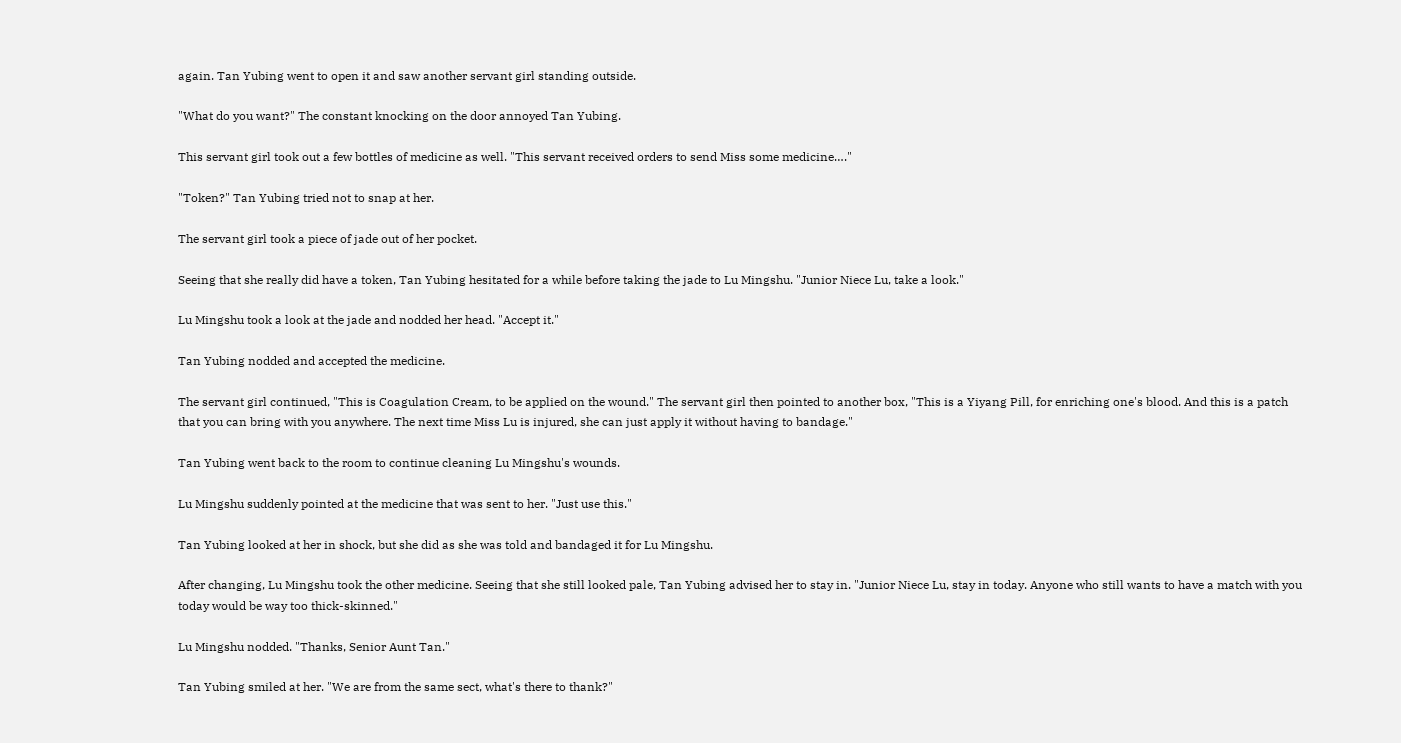again. Tan Yubing went to open it and saw another servant girl standing outside.

"What do you want?" The constant knocking on the door annoyed Tan Yubing.

This servant girl took out a few bottles of medicine as well. "This servant received orders to send Miss some medicine…."

"Token?" Tan Yubing tried not to snap at her.

The servant girl took a piece of jade out of her pocket.

Seeing that she really did have a token, Tan Yubing hesitated for a while before taking the jade to Lu Mingshu. "Junior Niece Lu, take a look."

Lu Mingshu took a look at the jade and nodded her head. "Accept it."

Tan Yubing nodded and accepted the medicine.

The servant girl continued, "This is Coagulation Cream, to be applied on the wound." The servant girl then pointed to another box, "This is a Yiyang Pill, for enriching one's blood. And this is a patch that you can bring with you anywhere. The next time Miss Lu is injured, she can just apply it without having to bandage."

Tan Yubing went back to the room to continue cleaning Lu Mingshu's wounds.

Lu Mingshu suddenly pointed at the medicine that was sent to her. "Just use this."

Tan Yubing looked at her in shock, but she did as she was told and bandaged it for Lu Mingshu.

After changing, Lu Mingshu took the other medicine. Seeing that she still looked pale, Tan Yubing advised her to stay in. "Junior Niece Lu, stay in today. Anyone who still wants to have a match with you today would be way too thick-skinned."

Lu Mingshu nodded. "Thanks, Senior Aunt Tan."

Tan Yubing smiled at her. "We are from the same sect, what's there to thank?"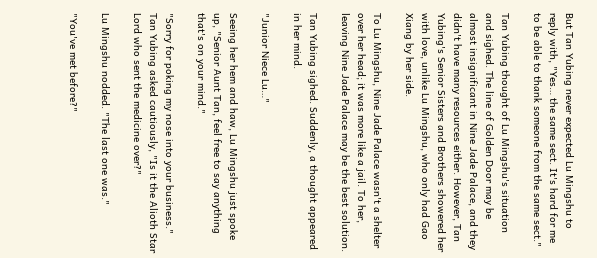But Tan Yubing never expected Lu Mingshu to reply with, "Yes… the same sect. It's hard for me to be able to thank someone from the same sect."

Tan Yubing thought of Lu Mingshu's situation and sighed. The line of Golden Door may be almost insignificant in Nine Jade Palace, and they didn't have many resources either. However, Tan Yubing's Senior Sisters and Brothers showered her with love, unlike Lu Mingshu, who only had Gao Xiang by her side.

To Lu Mingshu, Nine Jade Palace wasn't a shelter over her head; it was more like a jail. To her, leaving Nine Jade Palace may be the best solution.

Tan Yubing sighed. Suddenly, a thought appeared in her mind.

"Junior Niece Lu…"

Seeing her hem and haw, Lu Mingshu just spoke up, "Senior Aunt Tan, feel free to say anything that's on your mind."

"Sorry for poking my nose into your business." Tan Yubing asked cautiously, "Is it the Alioth Star Lord who sent the medicine over?"

Lu Mingshu nodded. "The last one was."

"You've met before?"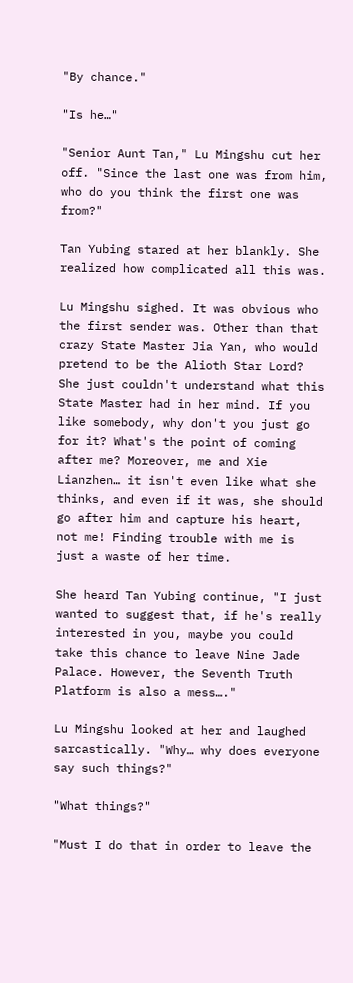"By chance."

"Is he…"

"Senior Aunt Tan," Lu Mingshu cut her off. "Since the last one was from him, who do you think the first one was from?"

Tan Yubing stared at her blankly. She realized how complicated all this was.

Lu Mingshu sighed. It was obvious who the first sender was. Other than that crazy State Master Jia Yan, who would pretend to be the Alioth Star Lord? She just couldn't understand what this State Master had in her mind. If you like somebody, why don't you just go for it? What's the point of coming after me? Moreover, me and Xie Lianzhen… it isn't even like what she thinks, and even if it was, she should go after him and capture his heart, not me! Finding trouble with me is just a waste of her time.

She heard Tan Yubing continue, "I just wanted to suggest that, if he's really interested in you, maybe you could take this chance to leave Nine Jade Palace. However, the Seventh Truth Platform is also a mess…."

Lu Mingshu looked at her and laughed sarcastically. "Why… why does everyone say such things?"

"What things?"

"Must I do that in order to leave the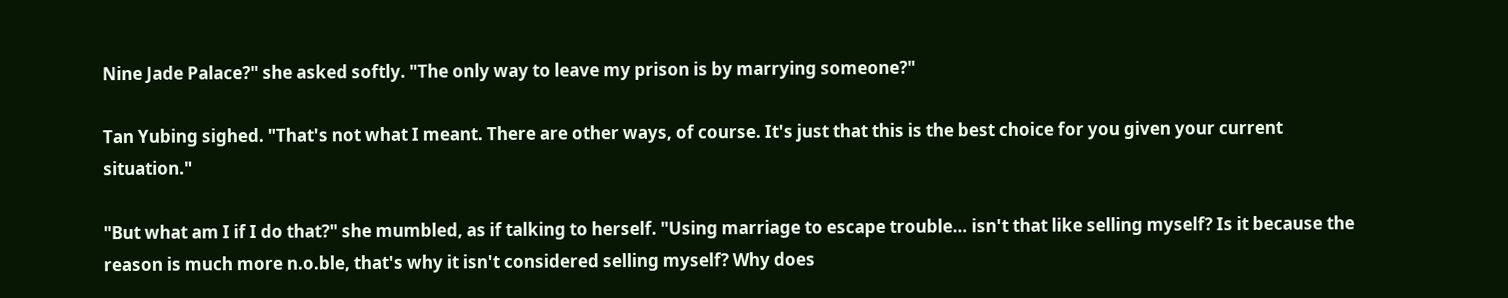Nine Jade Palace?" she asked softly. "The only way to leave my prison is by marrying someone?"

Tan Yubing sighed. "That's not what I meant. There are other ways, of course. It's just that this is the best choice for you given your current situation."

"But what am I if I do that?" she mumbled, as if talking to herself. "Using marriage to escape trouble… isn't that like selling myself? Is it because the reason is much more n.o.ble, that's why it isn't considered selling myself? Why does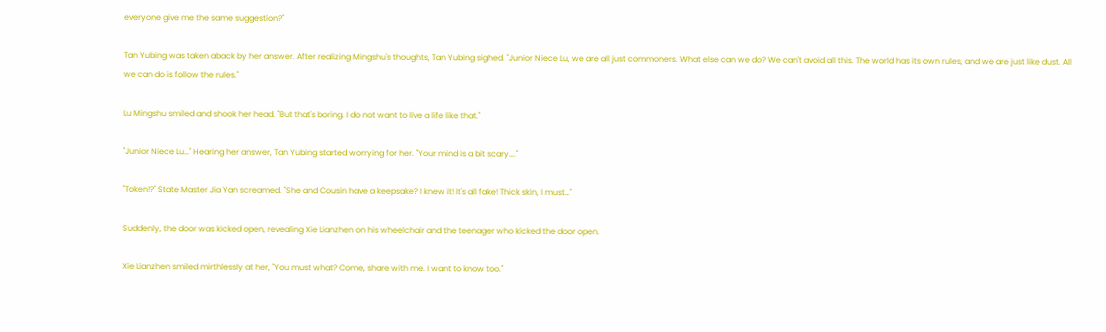everyone give me the same suggestion?"

Tan Yubing was taken aback by her answer. After realizing Mingshu's thoughts, Tan Yubing sighed. "Junior Niece Lu, we are all just commoners. What else can we do? We can't avoid all this. The world has its own rules, and we are just like dust. All we can do is follow the rules."

Lu Mingshu smiled and shook her head. "But that's boring. I do not want to live a life like that."

"Junior Niece Lu…" Hearing her answer, Tan Yubing started worrying for her. "Your mind is a bit scary…."

"Token!?" State Master Jia Yan screamed. "She and Cousin have a keepsake? I knew it! It's all fake! Thick skin, I must…"

Suddenly, the door was kicked open, revealing Xie Lianzhen on his wheelchair and the teenager who kicked the door open.

Xie Lianzhen smiled mirthlessly at her, "You must what? Come, share with me. I want to know too."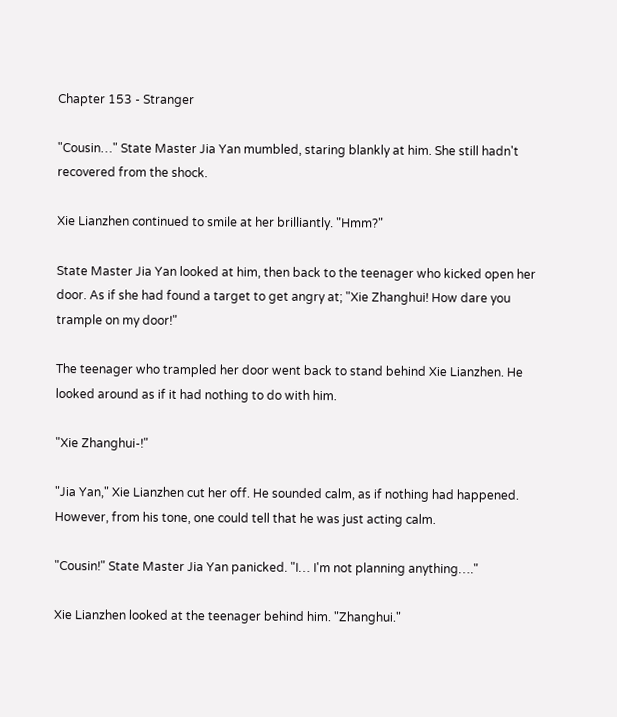Chapter 153 - Stranger

"Cousin…" State Master Jia Yan mumbled, staring blankly at him. She still hadn't recovered from the shock.

Xie Lianzhen continued to smile at her brilliantly. "Hmm?"

State Master Jia Yan looked at him, then back to the teenager who kicked open her door. As if she had found a target to get angry at; "Xie Zhanghui! How dare you trample on my door!"

The teenager who trampled her door went back to stand behind Xie Lianzhen. He looked around as if it had nothing to do with him.

"Xie Zhanghui-!"

"Jia Yan," Xie Lianzhen cut her off. He sounded calm, as if nothing had happened. However, from his tone, one could tell that he was just acting calm.

"Cousin!" State Master Jia Yan panicked. "I… I'm not planning anything…."

Xie Lianzhen looked at the teenager behind him. "Zhanghui."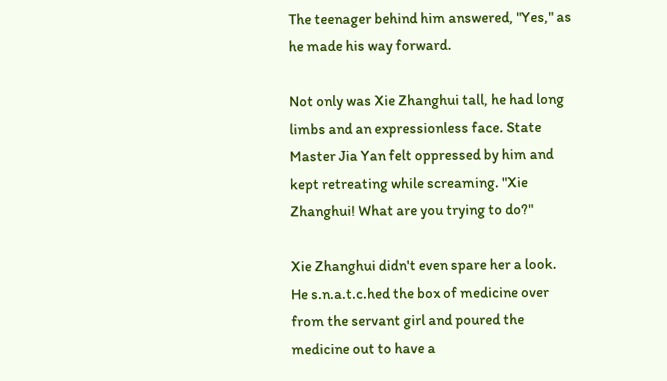The teenager behind him answered, "Yes," as he made his way forward.

Not only was Xie Zhanghui tall, he had long limbs and an expressionless face. State Master Jia Yan felt oppressed by him and kept retreating while screaming. "Xie Zhanghui! What are you trying to do?"

Xie Zhanghui didn't even spare her a look. He s.n.a.t.c.hed the box of medicine over from the servant girl and poured the medicine out to have a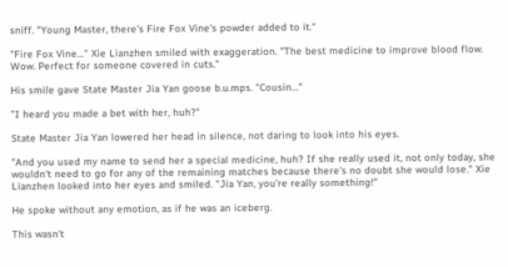sniff. "Young Master, there's Fire Fox Vine's powder added to it."

"Fire Fox Vine…" Xie Lianzhen smiled with exaggeration. "The best medicine to improve blood flow. Wow. Perfect for someone covered in cuts."

His smile gave State Master Jia Yan goose b.u.mps. "Cousin…"

"I heard you made a bet with her, huh?"

State Master Jia Yan lowered her head in silence, not daring to look into his eyes.

"And you used my name to send her a special medicine, huh? If she really used it, not only today, she wouldn't need to go for any of the remaining matches because there's no doubt she would lose." Xie Lianzhen looked into her eyes and smiled. "Jia Yan, you're really something!"

He spoke without any emotion, as if he was an iceberg.

This wasn't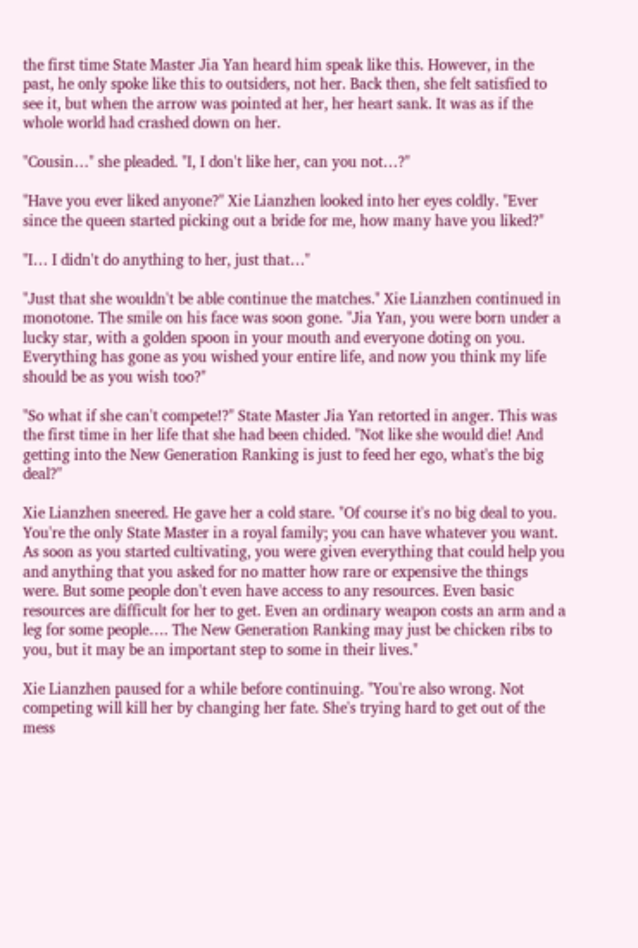the first time State Master Jia Yan heard him speak like this. However, in the past, he only spoke like this to outsiders, not her. Back then, she felt satisfied to see it, but when the arrow was pointed at her, her heart sank. It was as if the whole world had crashed down on her.

"Cousin…" she pleaded. "I, I don't like her, can you not…?"

"Have you ever liked anyone?" Xie Lianzhen looked into her eyes coldly. "Ever since the queen started picking out a bride for me, how many have you liked?"

"I… I didn't do anything to her, just that…"

"Just that she wouldn't be able continue the matches." Xie Lianzhen continued in monotone. The smile on his face was soon gone. "Jia Yan, you were born under a lucky star, with a golden spoon in your mouth and everyone doting on you. Everything has gone as you wished your entire life, and now you think my life should be as you wish too?"

"So what if she can't compete!?" State Master Jia Yan retorted in anger. This was the first time in her life that she had been chided. "Not like she would die! And getting into the New Generation Ranking is just to feed her ego, what's the big deal?"

Xie Lianzhen sneered. He gave her a cold stare. "Of course it's no big deal to you. You're the only State Master in a royal family; you can have whatever you want. As soon as you started cultivating, you were given everything that could help you and anything that you asked for no matter how rare or expensive the things were. But some people don't even have access to any resources. Even basic resources are difficult for her to get. Even an ordinary weapon costs an arm and a leg for some people…. The New Generation Ranking may just be chicken ribs to you, but it may be an important step to some in their lives."

Xie Lianzhen paused for a while before continuing. "You're also wrong. Not competing will kill her by changing her fate. She's trying hard to get out of the mess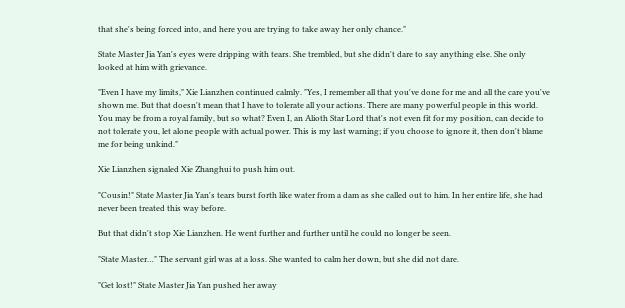that she's being forced into, and here you are trying to take away her only chance."

State Master Jia Yan's eyes were dripping with tears. She trembled, but she didn't dare to say anything else. She only looked at him with grievance.

"Even I have my limits," Xie Lianzhen continued calmly. "Yes, I remember all that you've done for me and all the care you've shown me. But that doesn't mean that I have to tolerate all your actions. There are many powerful people in this world. You may be from a royal family, but so what? Even I, an Alioth Star Lord that's not even fit for my position, can decide to not tolerate you, let alone people with actual power. This is my last warning; if you choose to ignore it, then don't blame me for being unkind."

Xie Lianzhen signaled Xie Zhanghui to push him out.

"Cousin!" State Master Jia Yan's tears burst forth like water from a dam as she called out to him. In her entire life, she had never been treated this way before.

But that didn't stop Xie Lianzhen. He went further and further until he could no longer be seen.

"State Master…" The servant girl was at a loss. She wanted to calm her down, but she did not dare.

"Get lost!" State Master Jia Yan pushed her away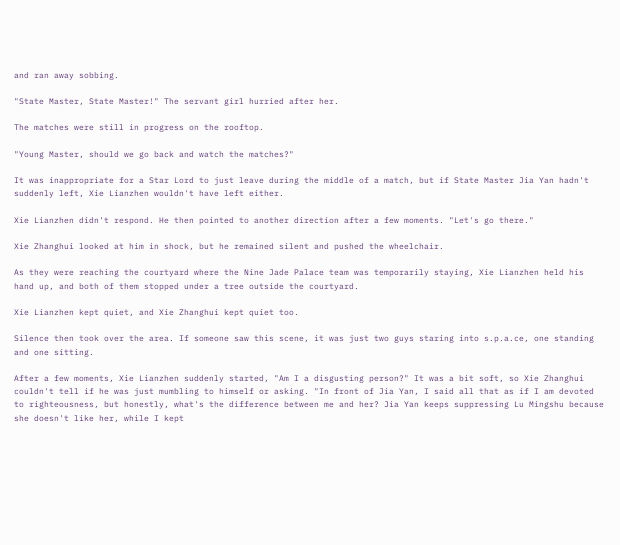and ran away sobbing.

"State Master, State Master!" The servant girl hurried after her.

The matches were still in progress on the rooftop.

"Young Master, should we go back and watch the matches?"

It was inappropriate for a Star Lord to just leave during the middle of a match, but if State Master Jia Yan hadn't suddenly left, Xie Lianzhen wouldn't have left either.

Xie Lianzhen didn't respond. He then pointed to another direction after a few moments. "Let's go there."

Xie Zhanghui looked at him in shock, but he remained silent and pushed the wheelchair.

As they were reaching the courtyard where the Nine Jade Palace team was temporarily staying, Xie Lianzhen held his hand up, and both of them stopped under a tree outside the courtyard.

Xie Lianzhen kept quiet, and Xie Zhanghui kept quiet too.

Silence then took over the area. If someone saw this scene, it was just two guys staring into s.p.a.ce, one standing and one sitting.

After a few moments, Xie Lianzhen suddenly started, "Am I a disgusting person?" It was a bit soft, so Xie Zhanghui couldn't tell if he was just mumbling to himself or asking. "In front of Jia Yan, I said all that as if I am devoted to righteousness, but honestly, what's the difference between me and her? Jia Yan keeps suppressing Lu Mingshu because she doesn't like her, while I kept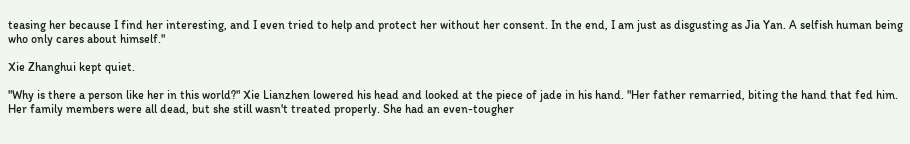teasing her because I find her interesting, and I even tried to help and protect her without her consent. In the end, I am just as disgusting as Jia Yan. A selfish human being who only cares about himself."

Xie Zhanghui kept quiet.

"Why is there a person like her in this world?" Xie Lianzhen lowered his head and looked at the piece of jade in his hand. "Her father remarried, biting the hand that fed him. Her family members were all dead, but she still wasn't treated properly. She had an even-tougher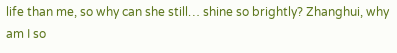life than me, so why can she still… shine so brightly? Zhanghui, why am I so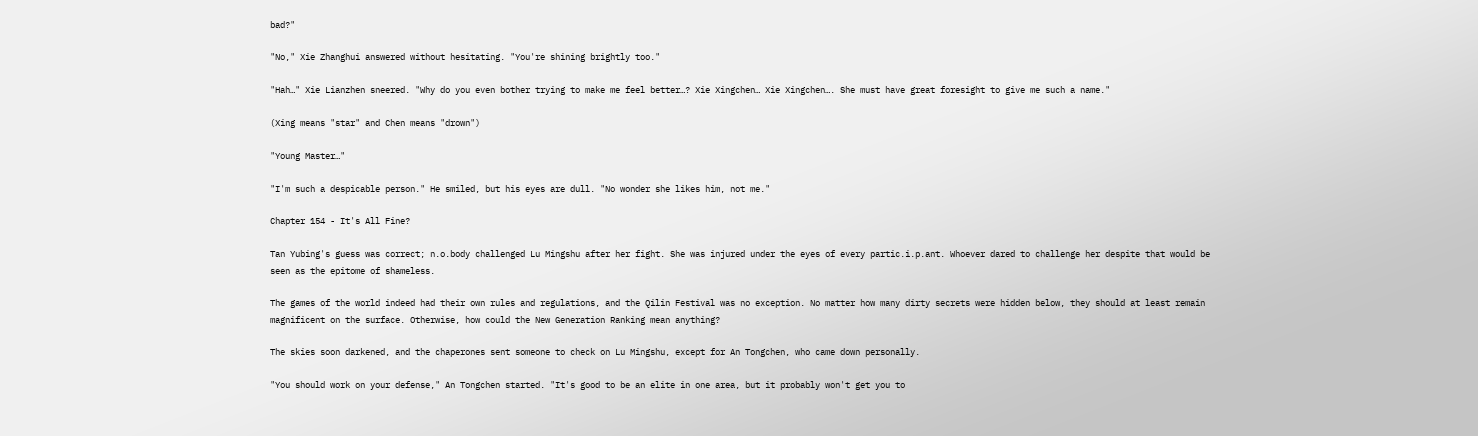bad?"

"No," Xie Zhanghui answered without hesitating. "You're shining brightly too."

"Hah…" Xie Lianzhen sneered. "Why do you even bother trying to make me feel better…? Xie Xingchen… Xie Xingchen…. She must have great foresight to give me such a name."

(Xing means "star" and Chen means "drown")

"Young Master…"

"I'm such a despicable person." He smiled, but his eyes are dull. "No wonder she likes him, not me."

Chapter 154 - It's All Fine?

Tan Yubing's guess was correct; n.o.body challenged Lu Mingshu after her fight. She was injured under the eyes of every partic.i.p.ant. Whoever dared to challenge her despite that would be seen as the epitome of shameless.

The games of the world indeed had their own rules and regulations, and the Qilin Festival was no exception. No matter how many dirty secrets were hidden below, they should at least remain magnificent on the surface. Otherwise, how could the New Generation Ranking mean anything?

The skies soon darkened, and the chaperones sent someone to check on Lu Mingshu, except for An Tongchen, who came down personally.

"You should work on your defense," An Tongchen started. "It's good to be an elite in one area, but it probably won't get you to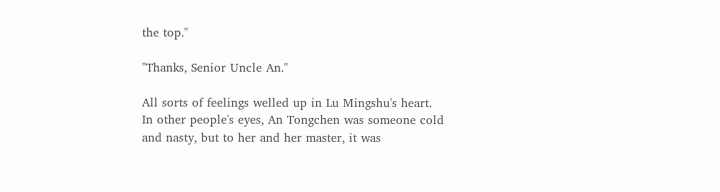the top."

"Thanks, Senior Uncle An."

All sorts of feelings welled up in Lu Mingshu's heart. In other people's eyes, An Tongchen was someone cold and nasty, but to her and her master, it was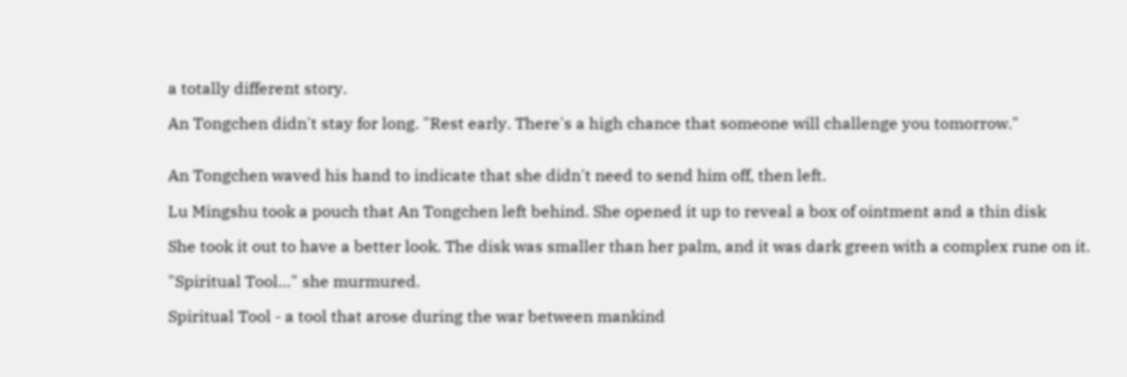a totally different story.

An Tongchen didn't stay for long. "Rest early. There's a high chance that someone will challenge you tomorrow."


An Tongchen waved his hand to indicate that she didn't need to send him off, then left.

Lu Mingshu took a pouch that An Tongchen left behind. She opened it up to reveal a box of ointment and a thin disk

She took it out to have a better look. The disk was smaller than her palm, and it was dark green with a complex rune on it.

"Spiritual Tool…" she murmured.

Spiritual Tool - a tool that arose during the war between mankind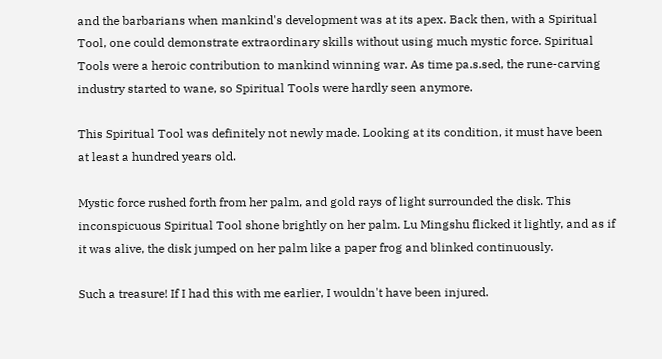and the barbarians when mankind's development was at its apex. Back then, with a Spiritual Tool, one could demonstrate extraordinary skills without using much mystic force. Spiritual Tools were a heroic contribution to mankind winning war. As time pa.s.sed, the rune-carving industry started to wane, so Spiritual Tools were hardly seen anymore.

This Spiritual Tool was definitely not newly made. Looking at its condition, it must have been at least a hundred years old.

Mystic force rushed forth from her palm, and gold rays of light surrounded the disk. This inconspicuous Spiritual Tool shone brightly on her palm. Lu Mingshu flicked it lightly, and as if it was alive, the disk jumped on her palm like a paper frog and blinked continuously.

Such a treasure! If I had this with me earlier, I wouldn't have been injured.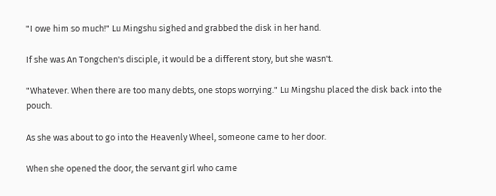"I owe him so much!" Lu Mingshu sighed and grabbed the disk in her hand.

If she was An Tongchen's disciple, it would be a different story, but she wasn't.

"Whatever. When there are too many debts, one stops worrying." Lu Mingshu placed the disk back into the pouch.

As she was about to go into the Heavenly Wheel, someone came to her door.

When she opened the door, the servant girl who came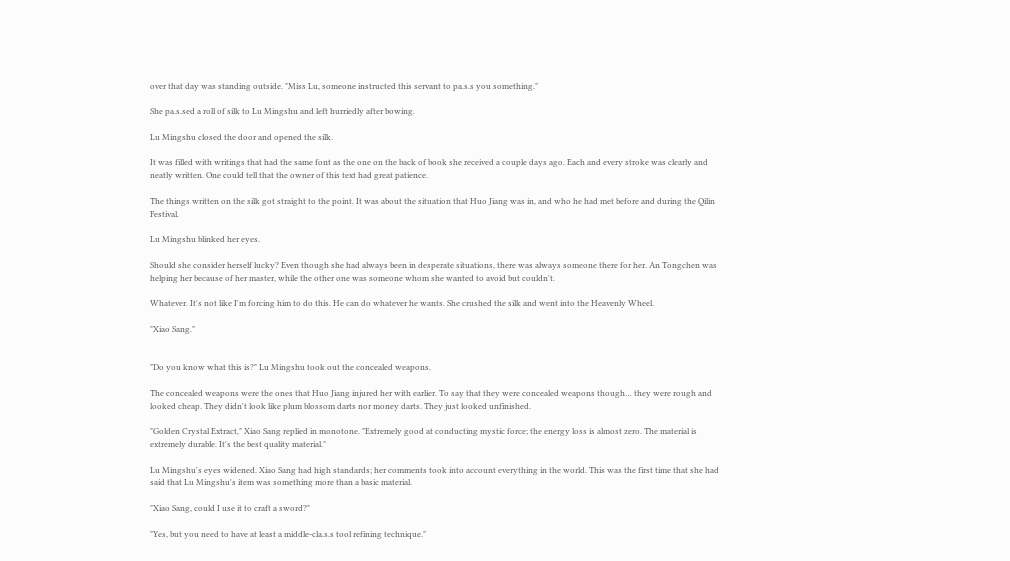over that day was standing outside. "Miss Lu, someone instructed this servant to pa.s.s you something."

She pa.s.sed a roll of silk to Lu Mingshu and left hurriedly after bowing.

Lu Mingshu closed the door and opened the silk.

It was filled with writings that had the same font as the one on the back of book she received a couple days ago. Each and every stroke was clearly and neatly written. One could tell that the owner of this text had great patience.

The things written on the silk got straight to the point. It was about the situation that Huo Jiang was in, and who he had met before and during the Qilin Festival.

Lu Mingshu blinked her eyes.

Should she consider herself lucky? Even though she had always been in desperate situations, there was always someone there for her. An Tongchen was helping her because of her master, while the other one was someone whom she wanted to avoid but couldn't.

Whatever. It's not like I'm forcing him to do this. He can do whatever he wants. She crushed the silk and went into the Heavenly Wheel.

"Xiao Sang."


"Do you know what this is?" Lu Mingshu took out the concealed weapons.

The concealed weapons were the ones that Huo Jiang injured her with earlier. To say that they were concealed weapons though… they were rough and looked cheap. They didn't look like plum blossom darts nor money darts. They just looked unfinished.

"Golden Crystal Extract," Xiao Sang replied in monotone. "Extremely good at conducting mystic force; the energy loss is almost zero. The material is extremely durable. It's the best quality material."

Lu Mingshu's eyes widened. Xiao Sang had high standards; her comments took into account everything in the world. This was the first time that she had said that Lu Mingshu's item was something more than a basic material.

"Xiao Sang, could I use it to craft a sword?"

"Yes, but you need to have at least a middle-cla.s.s tool refining technique."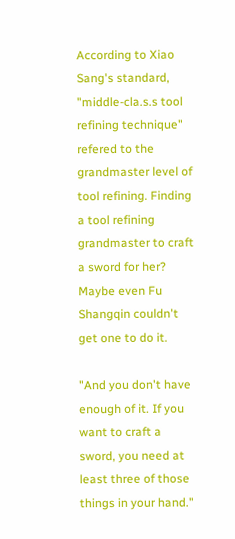According to Xiao Sang's standard, "middle-cla.s.s tool refining technique" refered to the grandmaster level of tool refining. Finding a tool refining grandmaster to craft a sword for her? Maybe even Fu Shangqin couldn't get one to do it.

"And you don't have enough of it. If you want to craft a sword, you need at least three of those things in your hand."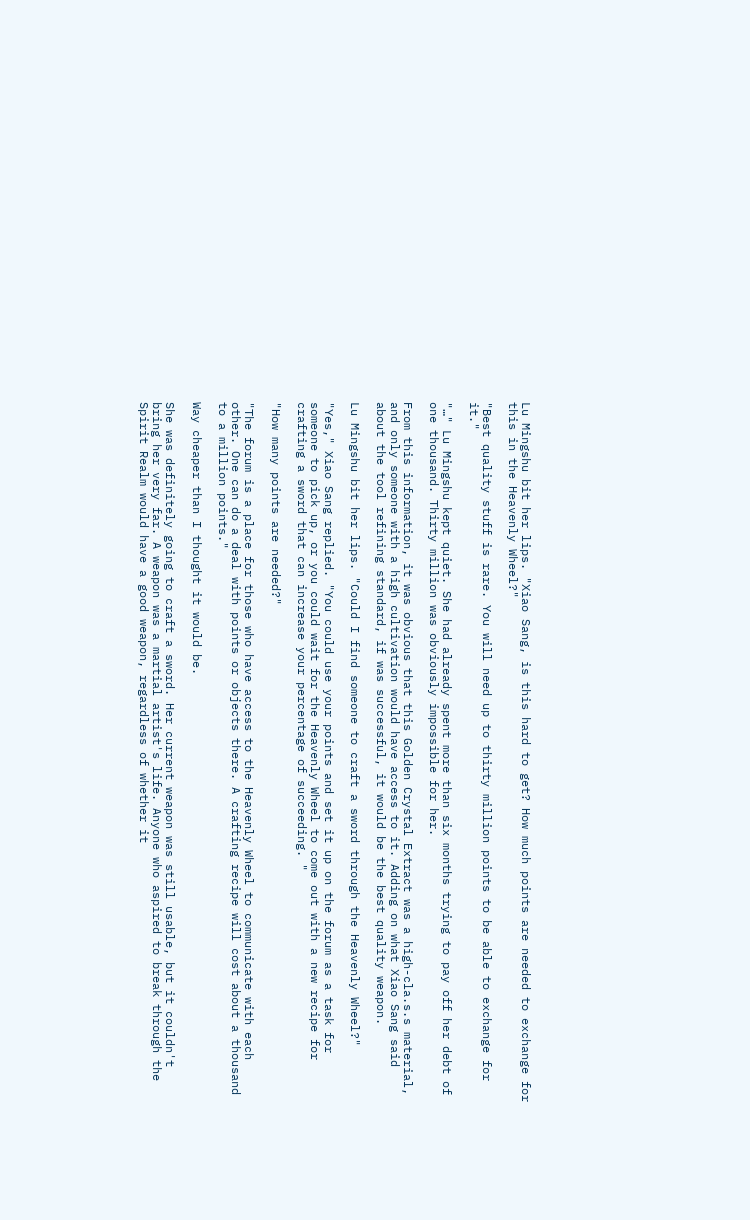Lu Mingshu bit her lips. "Xiao Sang, is this hard to get? How much points are needed to exchange for this in the Heavenly Wheel?"

"Best quality stuff is rare. You will need up to thirty million points to be able to exchange for it."

"…" Lu Mingshu kept quiet. She had already spent more than six months trying to pay off her debt of one thousand. Thirty million was obviously impossible for her.

From this information, it was obvious that this Golden Crystal Extract was a high-cla.s.s material, and only someone with a high cultivation would have access to it. Adding on what Xiao Sang said about the tool refining standard, if was successful, it would be the best quality weapon.

Lu Mingshu bit her lips. "Could I find someone to craft a sword through the Heavenly Wheel?"

"Yes," Xiao Sang replied. "You could use your points and set it up on the forum as a task for someone to pick up, or you could wait for the Heavenly Wheel to come out with a new recipe for crafting a sword that can increase your percentage of succeeding. "

"How many points are needed?"

"The forum is a place for those who have access to the Heavenly Wheel to communicate with each other. One can do a deal with points or objects there. A crafting recipe will cost about a thousand to a million points."

Way cheaper than I thought it would be.

She was definitely going to craft a sword. Her current weapon was still usable, but it couldn't bring her very far. A weapon was a martial artist's life. Anyone who aspired to break through the Spirit Realm would have a good weapon, regardless of whether it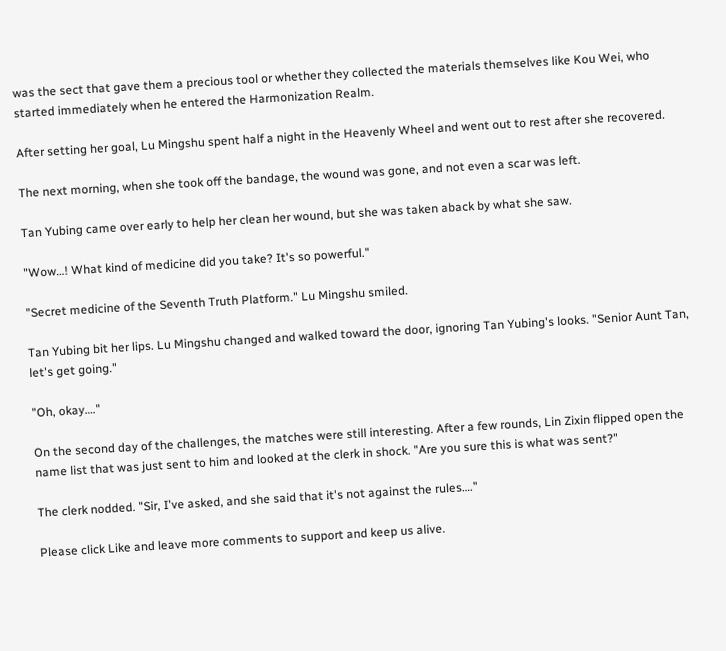was the sect that gave them a precious tool or whether they collected the materials themselves like Kou Wei, who started immediately when he entered the Harmonization Realm.

After setting her goal, Lu Mingshu spent half a night in the Heavenly Wheel and went out to rest after she recovered.

The next morning, when she took off the bandage, the wound was gone, and not even a scar was left.

Tan Yubing came over early to help her clean her wound, but she was taken aback by what she saw.

"Wow…! What kind of medicine did you take? It's so powerful."

"Secret medicine of the Seventh Truth Platform." Lu Mingshu smiled.

Tan Yubing bit her lips. Lu Mingshu changed and walked toward the door, ignoring Tan Yubing's looks. "Senior Aunt Tan, let's get going."

"Oh, okay…."

On the second day of the challenges, the matches were still interesting. After a few rounds, Lin Zixin flipped open the name list that was just sent to him and looked at the clerk in shock. "Are you sure this is what was sent?"

The clerk nodded. "Sir, I've asked, and she said that it's not against the rules…."

Please click Like and leave more comments to support and keep us alive.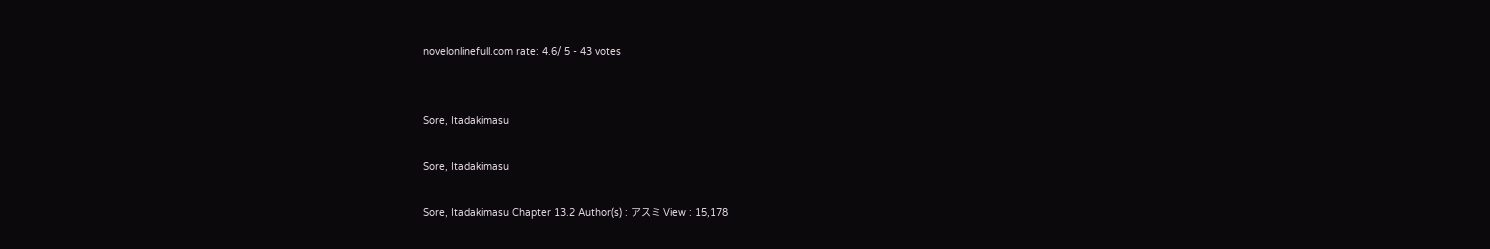novelonlinefull.com rate: 4.6/ 5 - 43 votes


Sore, Itadakimasu

Sore, Itadakimasu

Sore, Itadakimasu Chapter 13.2 Author(s) : アスミ View : 15,178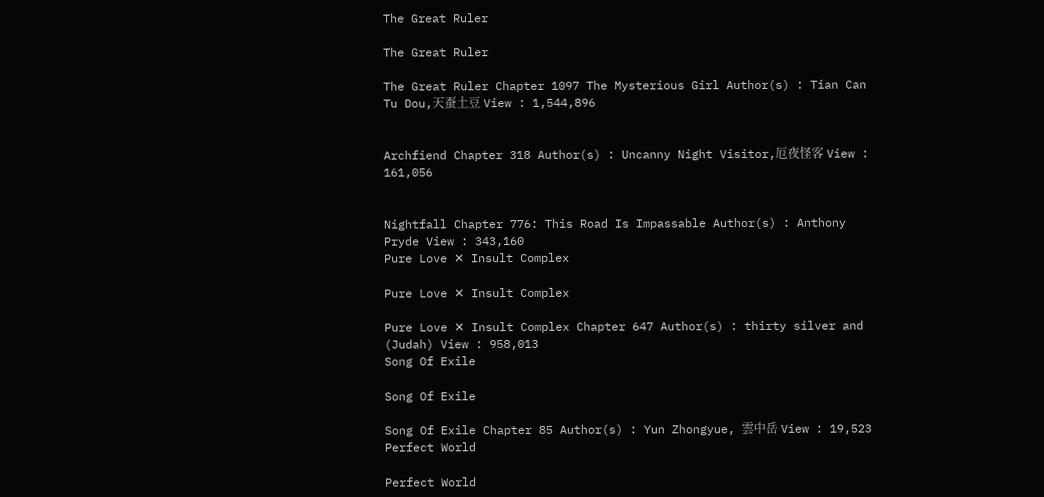The Great Ruler

The Great Ruler

The Great Ruler Chapter 1097 The Mysterious Girl Author(s) : Tian Can Tu Dou,天蚕土豆 View : 1,544,896


Archfiend Chapter 318 Author(s) : Uncanny Night Visitor,厄夜怪客 View : 161,056


Nightfall Chapter 776: This Road Is Impassable Author(s) : Anthony Pryde View : 343,160
Pure Love ✕ Insult Complex

Pure Love ✕ Insult Complex

Pure Love ✕ Insult Complex Chapter 647 Author(s) : thirty silver and (Judah) View : 958,013
Song Of Exile

Song Of Exile

Song Of Exile Chapter 85 Author(s) : Yun Zhongyue, 雲中岳 View : 19,523
Perfect World

Perfect World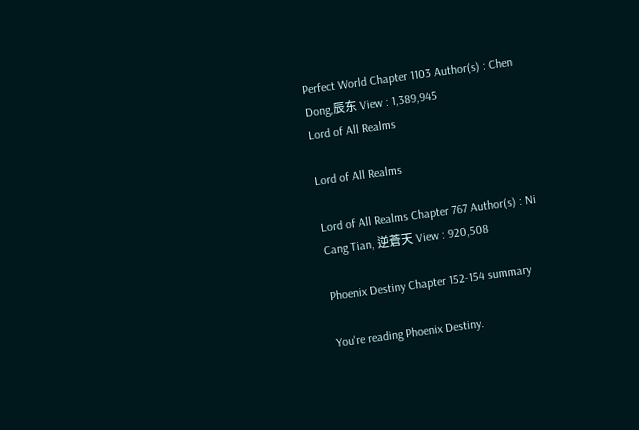Perfect World Chapter 1103 Author(s) : Chen Dong,辰东 View : 1,389,945
Lord of All Realms

Lord of All Realms

Lord of All Realms Chapter 767 Author(s) : Ni Cang Tian, 逆蒼天 View : 920,508

Phoenix Destiny Chapter 152-154 summary

You're reading Phoenix Destiny.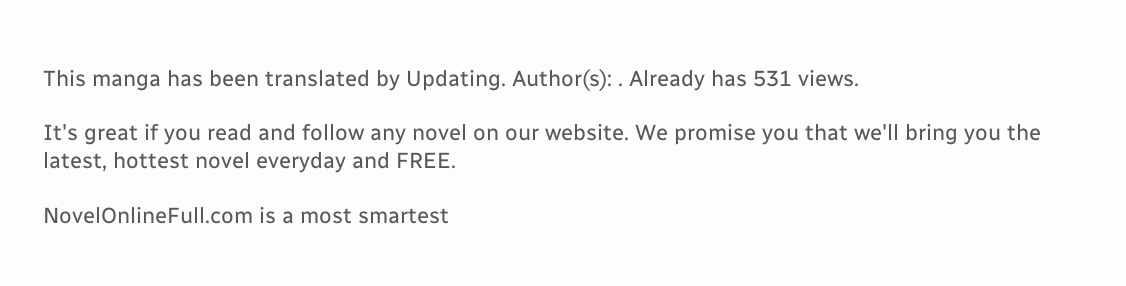This manga has been translated by Updating. Author(s): . Already has 531 views.

It's great if you read and follow any novel on our website. We promise you that we'll bring you the latest, hottest novel everyday and FREE.

NovelOnlineFull.com is a most smartest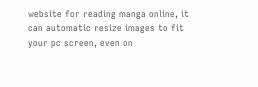website for reading manga online, it can automatic resize images to fit your pc screen, even on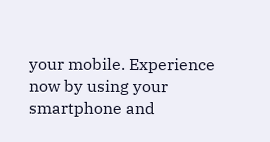your mobile. Experience now by using your smartphone and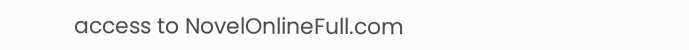access to NovelOnlineFull.com